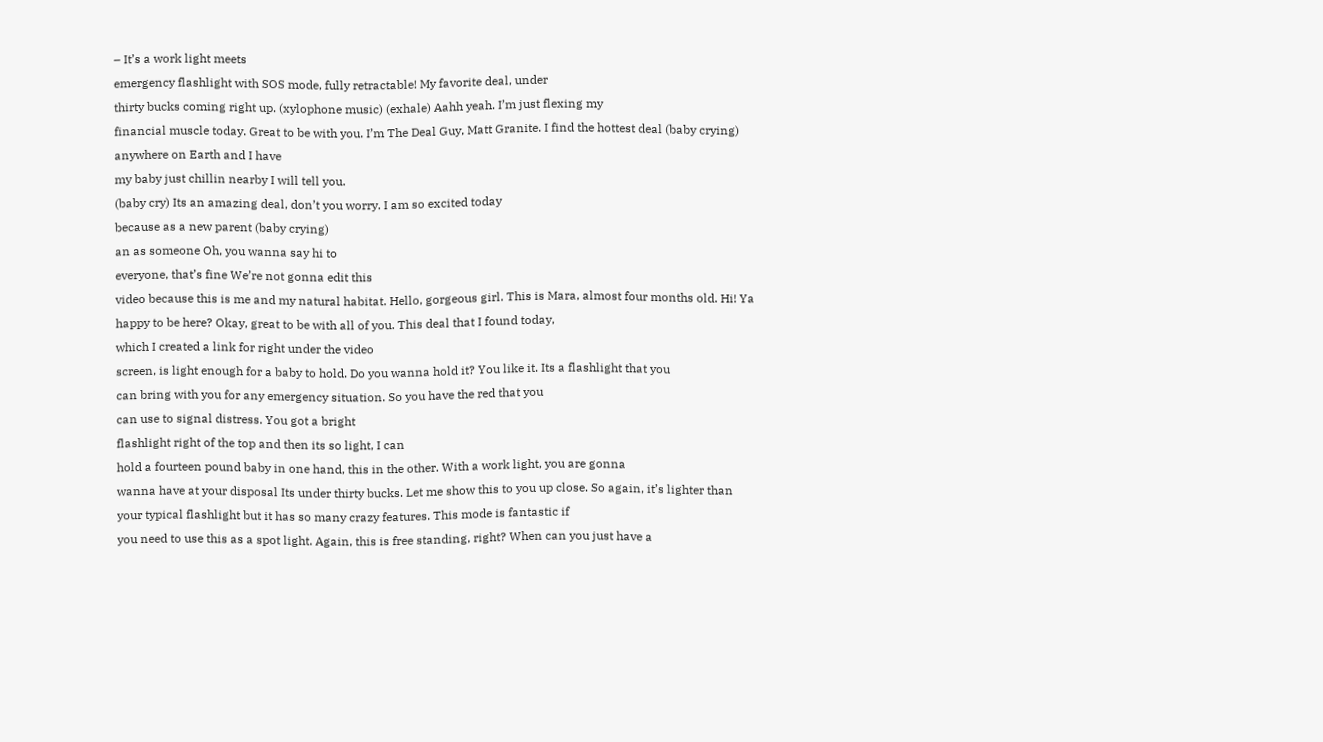– It’s a work light meets
emergency flashlight with SOS mode, fully retractable! My favorite deal, under
thirty bucks coming right up. (xylophone music) (exhale) Aahh yeah. I’m just flexing my
financial muscle today. Great to be with you. I’m The Deal Guy, Matt Granite. I find the hottest deal (baby crying) anywhere on Earth and I have
my baby just chillin nearby I will tell you.
(baby cry) Its an amazing deal, don’t you worry. I am so excited today
because as a new parent (baby crying)
an as someone Oh, you wanna say hi to
everyone, that’s fine We’re not gonna edit this
video because this is me and my natural habitat. Hello, gorgeous girl. This is Mara, almost four months old. Hi! Ya happy to be here? Okay, great to be with all of you. This deal that I found today,
which I created a link for right under the video
screen, is light enough for a baby to hold. Do you wanna hold it? You like it. Its a flashlight that you
can bring with you for any emergency situation. So you have the red that you
can use to signal distress. You got a bright
flashlight right of the top and then its so light, I can
hold a fourteen pound baby in one hand, this in the other. With a work light, you are gonna
wanna have at your disposal Its under thirty bucks. Let me show this to you up close. So again, it’s lighter than
your typical flashlight but it has so many crazy features. This mode is fantastic if
you need to use this as a spot light. Again, this is free standing, right? When can you just have a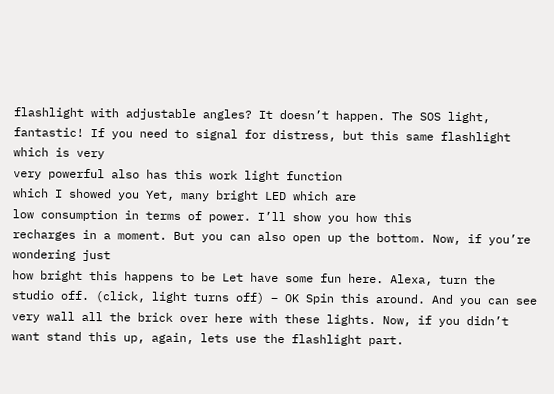flashlight with adjustable angles? It doesn’t happen. The SOS light, fantastic! If you need to signal for distress, but this same flashlight which is very
very powerful also has this work light function
which I showed you Yet, many bright LED which are
low consumption in terms of power. I’ll show you how this
recharges in a moment. But you can also open up the bottom. Now, if you’re wondering just
how bright this happens to be Let have some fun here. Alexa, turn the studio off. (click, light turns off) – OK Spin this around. And you can see very wall all the brick over here with these lights. Now, if you didn’t want stand this up, again, lets use the flashlight part.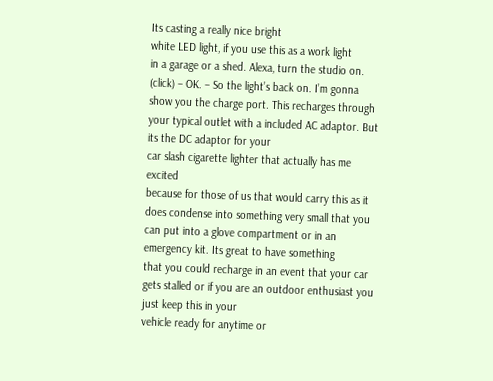Its casting a really nice bright
white LED light, if you use this as a work light
in a garage or a shed. Alexa, turn the studio on. (click) – OK. – So the light’s back on. I’m gonna show you the charge port. This recharges through your typical outlet with a included AC adaptor. But its the DC adaptor for your
car slash cigarette lighter that actually has me excited
because for those of us that would carry this as it does condense into something very small that you can put into a glove compartment or in an emergency kit. Its great to have something
that you could recharge in an event that your car gets stalled or if you are an outdoor enthusiast you just keep this in your
vehicle ready for anytime or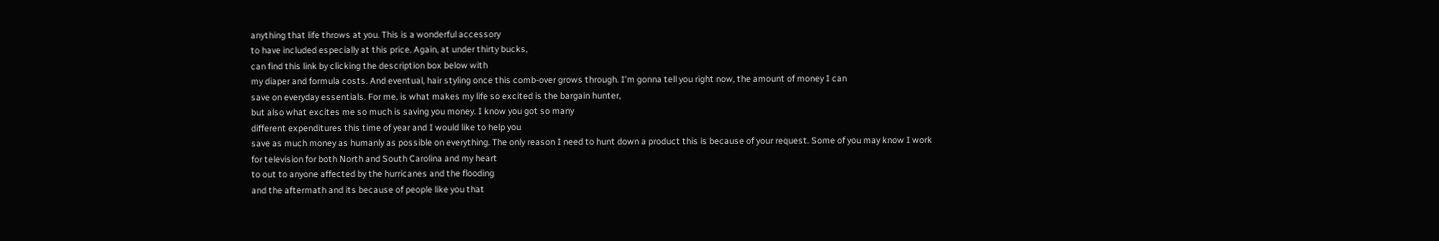anything that life throws at you. This is a wonderful accessory
to have included especially at this price. Again, at under thirty bucks,
can find this link by clicking the description box below with
my diaper and formula costs. And eventual, hair styling once this comb-over grows through. I’m gonna tell you right now, the amount of money I can
save on everyday essentials. For me, is what makes my life so excited is the bargain hunter,
but also what excites me so much is saving you money. I know you got so many
different expenditures this time of year and I would like to help you
save as much money as humanly as possible on everything. The only reason I need to hunt down a product this is because of your request. Some of you may know I work
for television for both North and South Carolina and my heart
to out to anyone affected by the hurricanes and the flooding
and the aftermath and its because of people like you that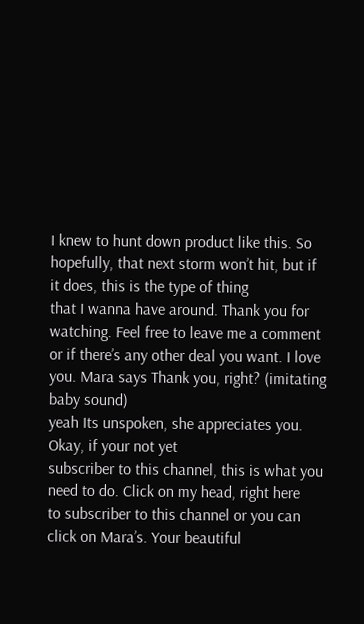I knew to hunt down product like this. So hopefully, that next storm won’t hit, but if it does, this is the type of thing
that I wanna have around. Thank you for watching. Feel free to leave me a comment
or if there’s any other deal you want. I love you. Mara says Thank you, right? (imitating baby sound)
yeah Its unspoken, she appreciates you. Okay, if your not yet
subscriber to this channel, this is what you need to do. Click on my head, right here
to subscriber to this channel or you can click on Mara’s. Your beautiful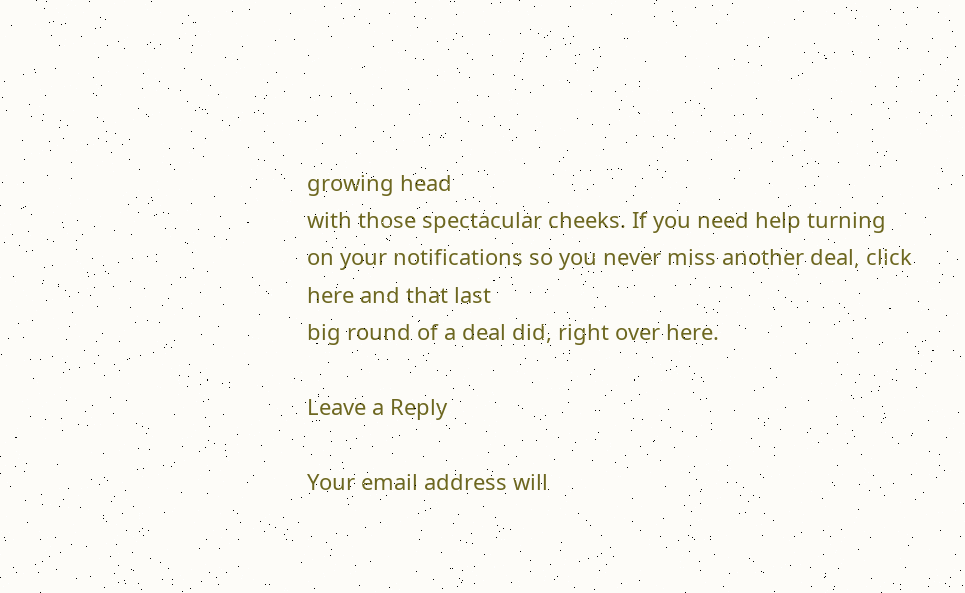growing head
with those spectacular cheeks. If you need help turning
on your notifications so you never miss another deal, click here and that last
big round of a deal did, right over here.

Leave a Reply

Your email address will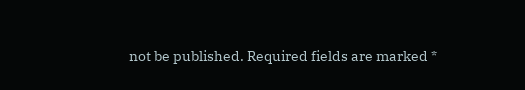not be published. Required fields are marked *